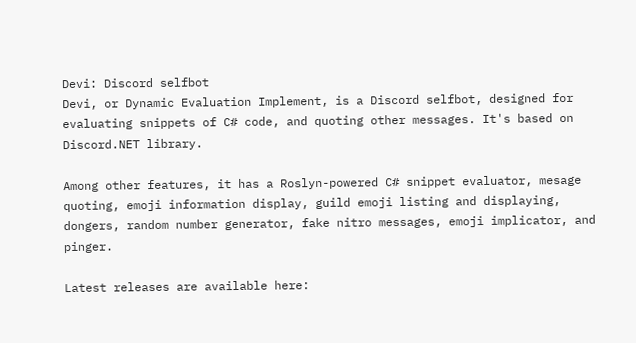Devi: Discord selfbot
Devi, or Dynamic Evaluation Implement, is a Discord selfbot, designed for evaluating snippets of C# code, and quoting other messages. It's based on Discord.NET library.

Among other features, it has a Roslyn-powered C# snippet evaluator, mesage quoting, emoji information display, guild emoji listing and displaying, dongers, random number generator, fake nitro messages, emoji implicator, and pinger.

Latest releases are available here: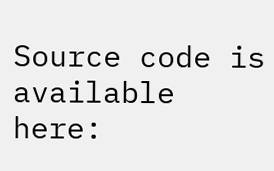Source code is available here: